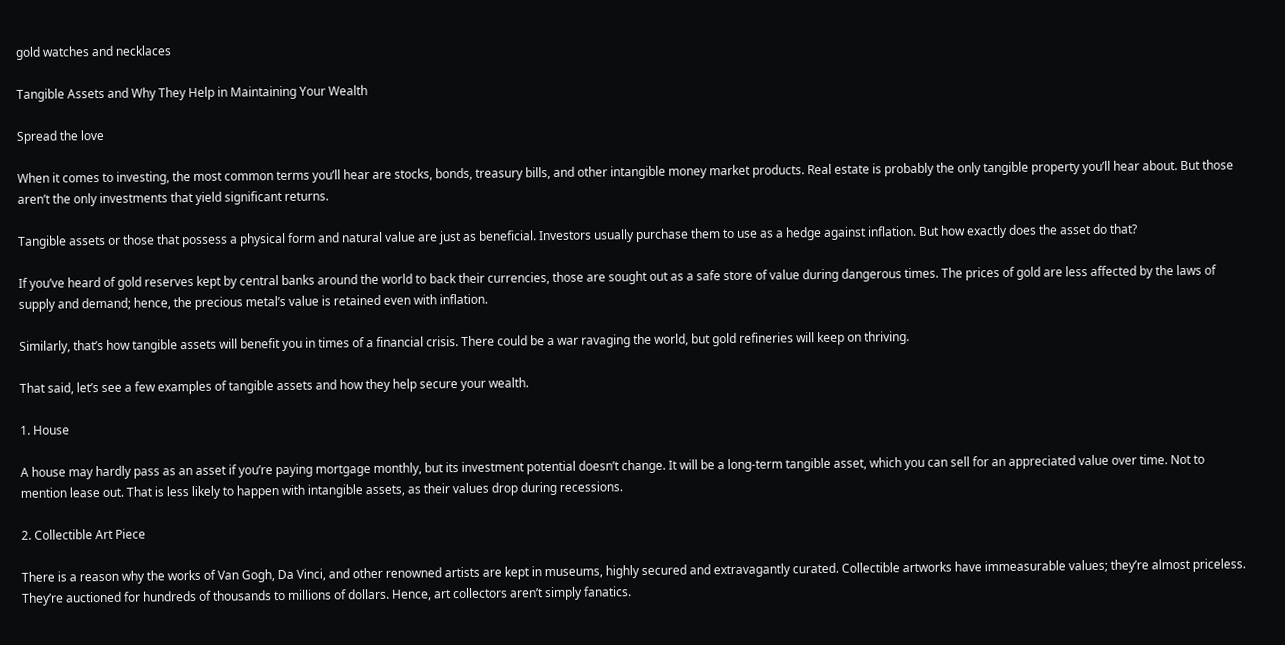gold watches and necklaces

Tangible Assets and Why They Help in Maintaining Your Wealth

Spread the love

When it comes to investing, the most common terms you’ll hear are stocks, bonds, treasury bills, and other intangible money market products. Real estate is probably the only tangible property you’ll hear about. But those aren’t the only investments that yield significant returns.

Tangible assets or those that possess a physical form and natural value are just as beneficial. Investors usually purchase them to use as a hedge against inflation. But how exactly does the asset do that?

If you’ve heard of gold reserves kept by central banks around the world to back their currencies, those are sought out as a safe store of value during dangerous times. The prices of gold are less affected by the laws of supply and demand; hence, the precious metal’s value is retained even with inflation.

Similarly, that’s how tangible assets will benefit you in times of a financial crisis. There could be a war ravaging the world, but gold refineries will keep on thriving.

That said, let’s see a few examples of tangible assets and how they help secure your wealth.

1. House

A house may hardly pass as an asset if you’re paying mortgage monthly, but its investment potential doesn’t change. It will be a long-term tangible asset, which you can sell for an appreciated value over time. Not to mention lease out. That is less likely to happen with intangible assets, as their values drop during recessions.

2. Collectible Art Piece

There is a reason why the works of Van Gogh, Da Vinci, and other renowned artists are kept in museums, highly secured and extravagantly curated. Collectible artworks have immeasurable values; they’re almost priceless. They’re auctioned for hundreds of thousands to millions of dollars. Hence, art collectors aren’t simply fanatics.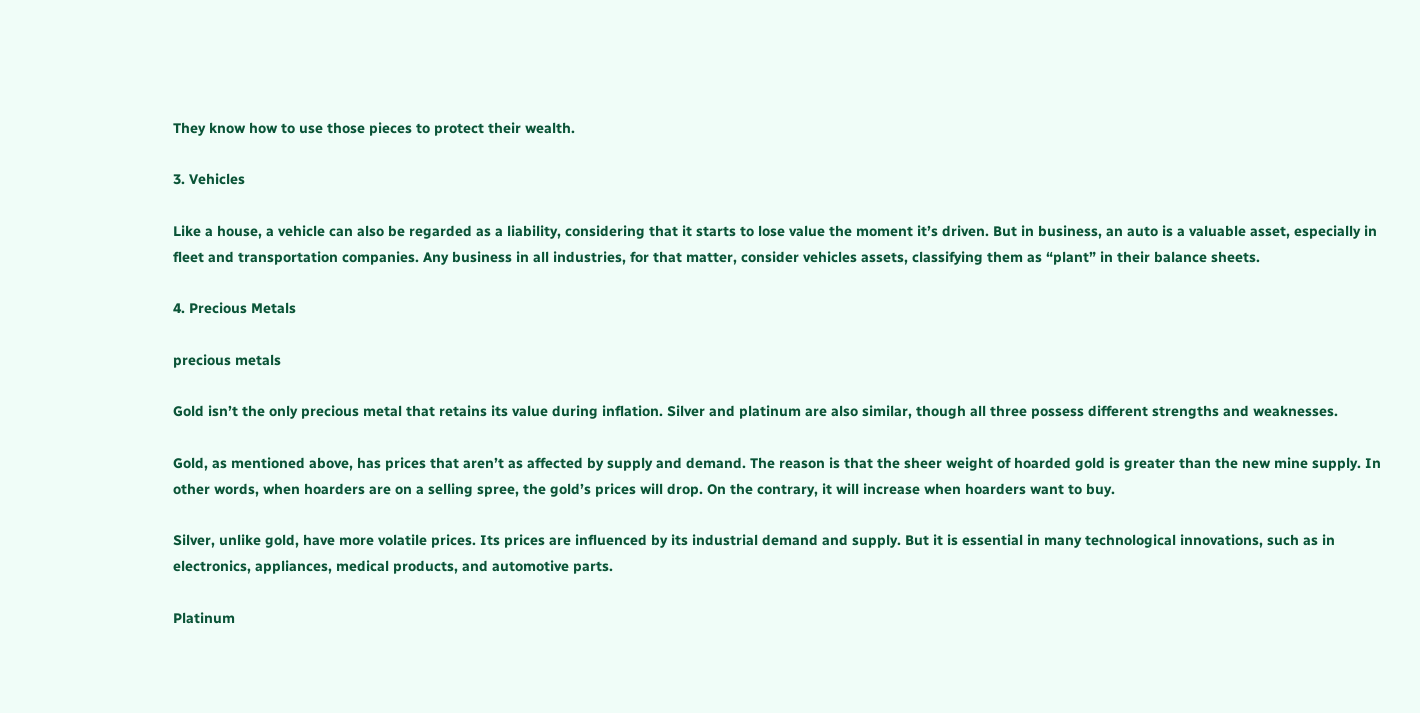They know how to use those pieces to protect their wealth.

3. Vehicles

Like a house, a vehicle can also be regarded as a liability, considering that it starts to lose value the moment it’s driven. But in business, an auto is a valuable asset, especially in fleet and transportation companies. Any business in all industries, for that matter, consider vehicles assets, classifying them as “plant” in their balance sheets.

4. Precious Metals

precious metals

Gold isn’t the only precious metal that retains its value during inflation. Silver and platinum are also similar, though all three possess different strengths and weaknesses.

Gold, as mentioned above, has prices that aren’t as affected by supply and demand. The reason is that the sheer weight of hoarded gold is greater than the new mine supply. In other words, when hoarders are on a selling spree, the gold’s prices will drop. On the contrary, it will increase when hoarders want to buy.

Silver, unlike gold, have more volatile prices. Its prices are influenced by its industrial demand and supply. But it is essential in many technological innovations, such as in electronics, appliances, medical products, and automotive parts.

Platinum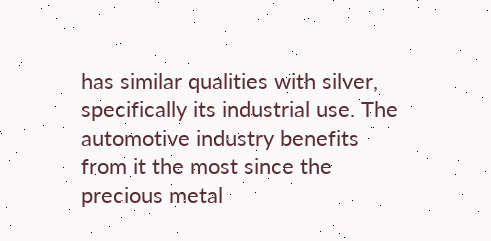has similar qualities with silver, specifically its industrial use. The automotive industry benefits from it the most since the precious metal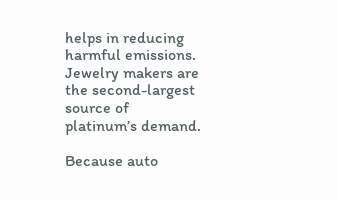helps in reducing harmful emissions. Jewelry makers are the second-largest source of platinum’s demand.

Because auto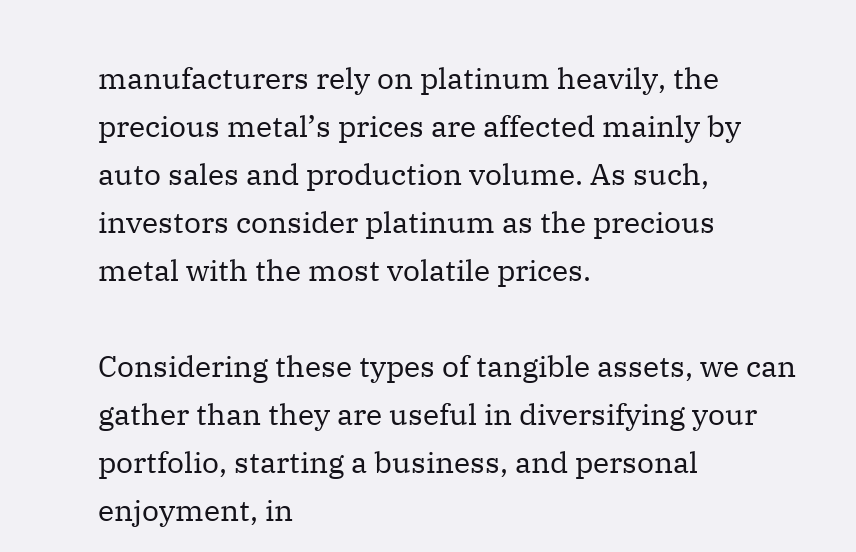manufacturers rely on platinum heavily, the precious metal’s prices are affected mainly by auto sales and production volume. As such, investors consider platinum as the precious metal with the most volatile prices.

Considering these types of tangible assets, we can gather than they are useful in diversifying your portfolio, starting a business, and personal enjoyment, in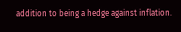addition to being a hedge against inflation.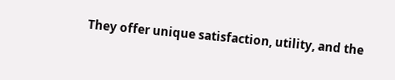They offer unique satisfaction, utility, and the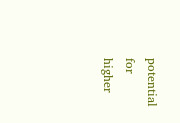potential for higher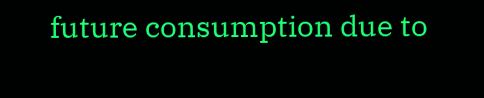future consumption due to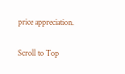price appreciation.

Scroll to Top